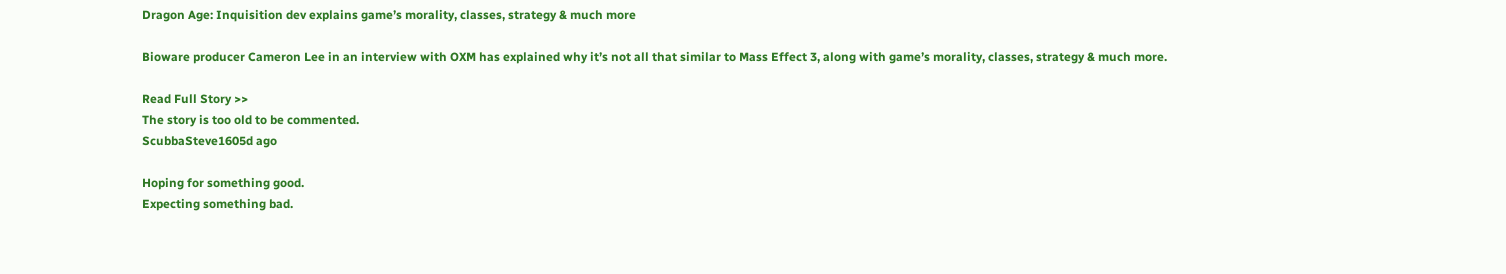Dragon Age: Inquisition dev explains game’s morality, classes, strategy & much more

Bioware producer Cameron Lee in an interview with OXM has explained why it’s not all that similar to Mass Effect 3, along with game’s morality, classes, strategy & much more.

Read Full Story >>
The story is too old to be commented.
ScubbaSteve1605d ago

Hoping for something good.
Expecting something bad.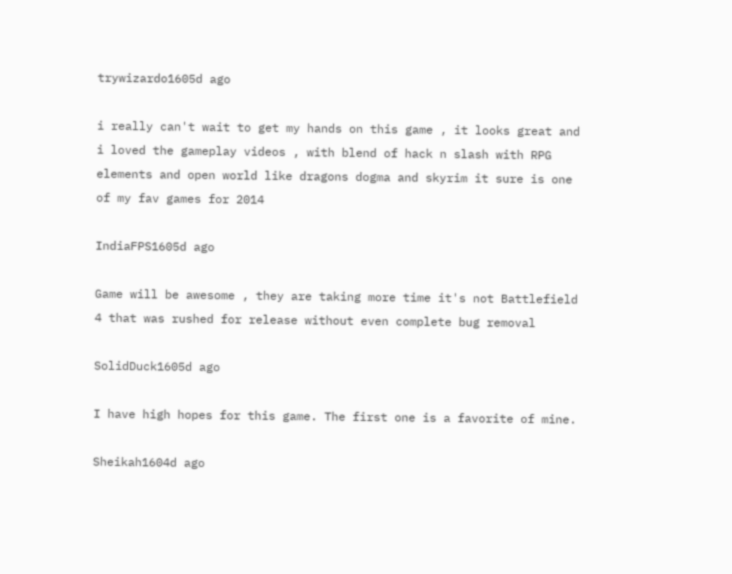trywizardo1605d ago

i really can't wait to get my hands on this game , it looks great and i loved the gameplay videos , with blend of hack n slash with RPG elements and open world like dragons dogma and skyrim it sure is one of my fav games for 2014

IndiaFPS1605d ago

Game will be awesome , they are taking more time it's not Battlefield 4 that was rushed for release without even complete bug removal

SolidDuck1605d ago

I have high hopes for this game. The first one is a favorite of mine.

Sheikah1604d ago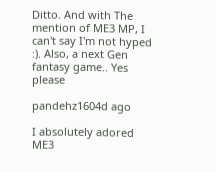Ditto. And with The mention of ME3 MP, I can't say I'm not hyped :). Also, a next Gen fantasy game.. Yes please

pandehz1604d ago

I absolutely adored ME3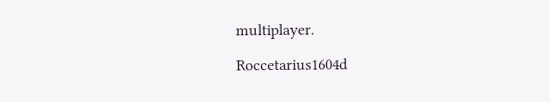multiplayer.

Roccetarius1604d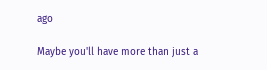ago

Maybe you'll have more than just a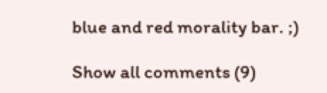blue and red morality bar. ;)

Show all comments (9)